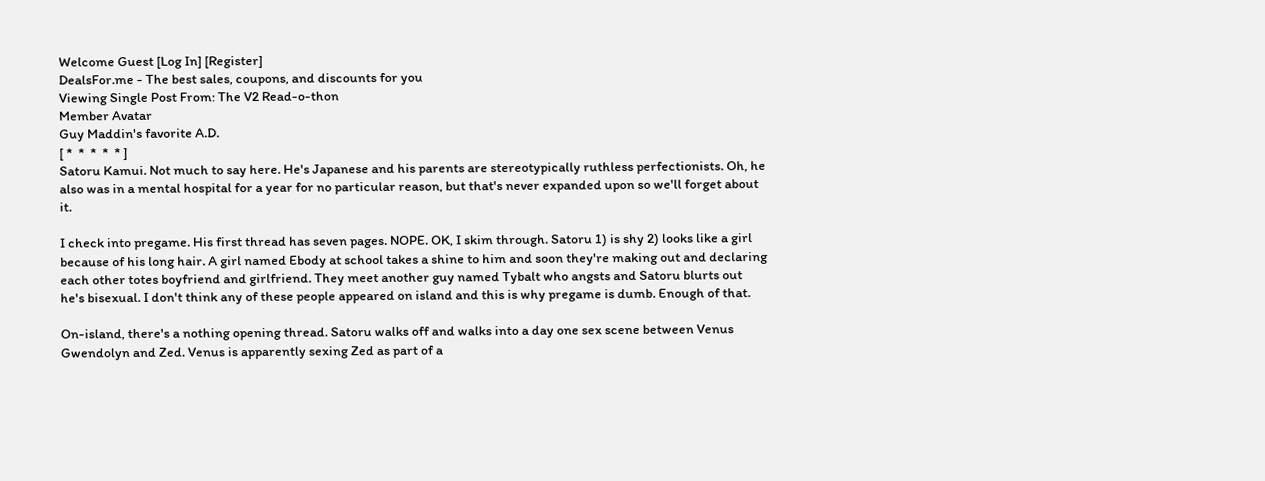Welcome Guest [Log In] [Register]
DealsFor.me - The best sales, coupons, and discounts for you
Viewing Single Post From: The V2 Read-o-thon
Member Avatar
Guy Maddin's favorite A.D.
[ *  *  *  *  * ]
Satoru Kamui. Not much to say here. He's Japanese and his parents are stereotypically ruthless perfectionists. Oh, he also was in a mental hospital for a year for no particular reason, but that's never expanded upon so we'll forget about it.

I check into pregame. His first thread has seven pages. NOPE. OK, I skim through. Satoru 1) is shy 2) looks like a girl because of his long hair. A girl named Ebody at school takes a shine to him and soon they're making out and declaring each other totes boyfriend and girlfriend. They meet another guy named Tybalt who angsts and Satoru blurts out he's bisexual. I don't think any of these people appeared on island and this is why pregame is dumb. Enough of that.

On-island, there's a nothing opening thread. Satoru walks off and walks into a day one sex scene between Venus Gwendolyn and Zed. Venus is apparently sexing Zed as part of a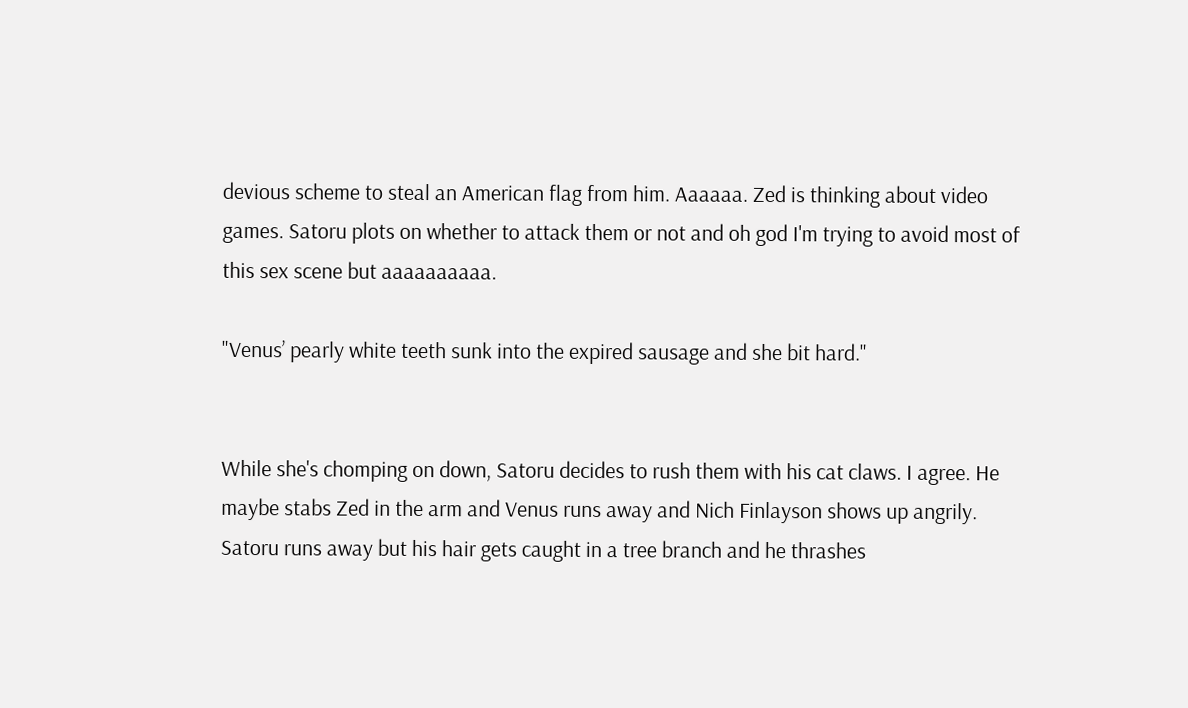devious scheme to steal an American flag from him. Aaaaaa. Zed is thinking about video games. Satoru plots on whether to attack them or not and oh god I'm trying to avoid most of this sex scene but aaaaaaaaaa.

"Venus’ pearly white teeth sunk into the expired sausage and she bit hard."


While she's chomping on down, Satoru decides to rush them with his cat claws. I agree. He maybe stabs Zed in the arm and Venus runs away and Nich Finlayson shows up angrily. Satoru runs away but his hair gets caught in a tree branch and he thrashes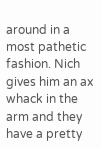around in a most pathetic fashion. Nich gives him an ax whack in the arm and they have a pretty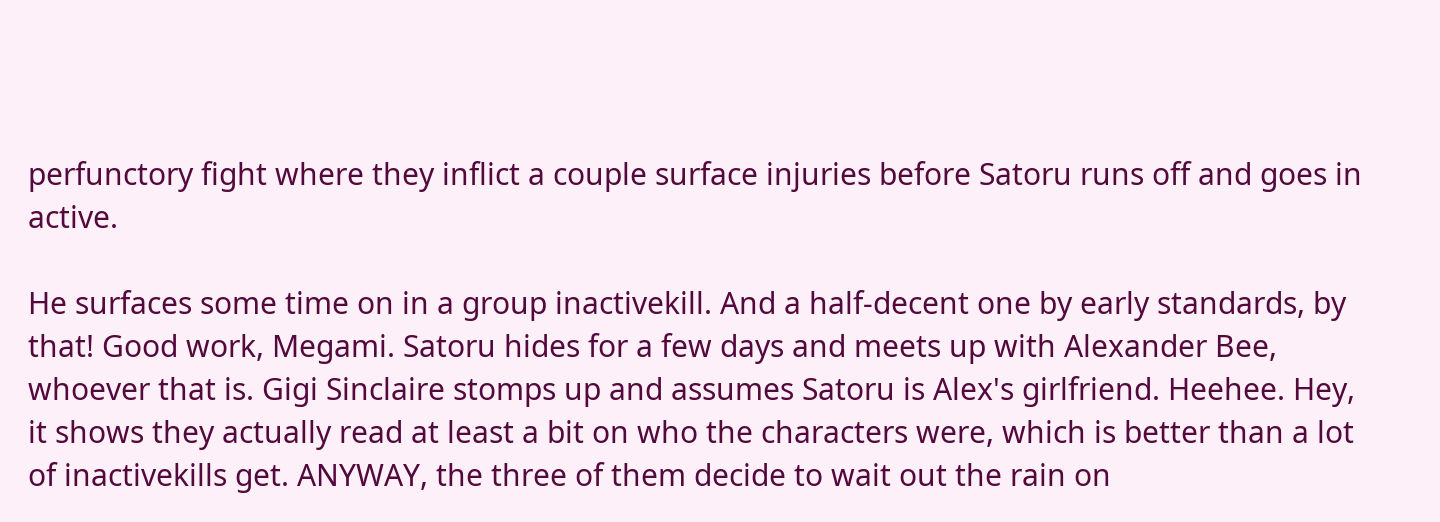perfunctory fight where they inflict a couple surface injuries before Satoru runs off and goes in active.

He surfaces some time on in a group inactivekill. And a half-decent one by early standards, by that! Good work, Megami. Satoru hides for a few days and meets up with Alexander Bee, whoever that is. Gigi Sinclaire stomps up and assumes Satoru is Alex's girlfriend. Heehee. Hey, it shows they actually read at least a bit on who the characters were, which is better than a lot of inactivekills get. ANYWAY, the three of them decide to wait out the rain on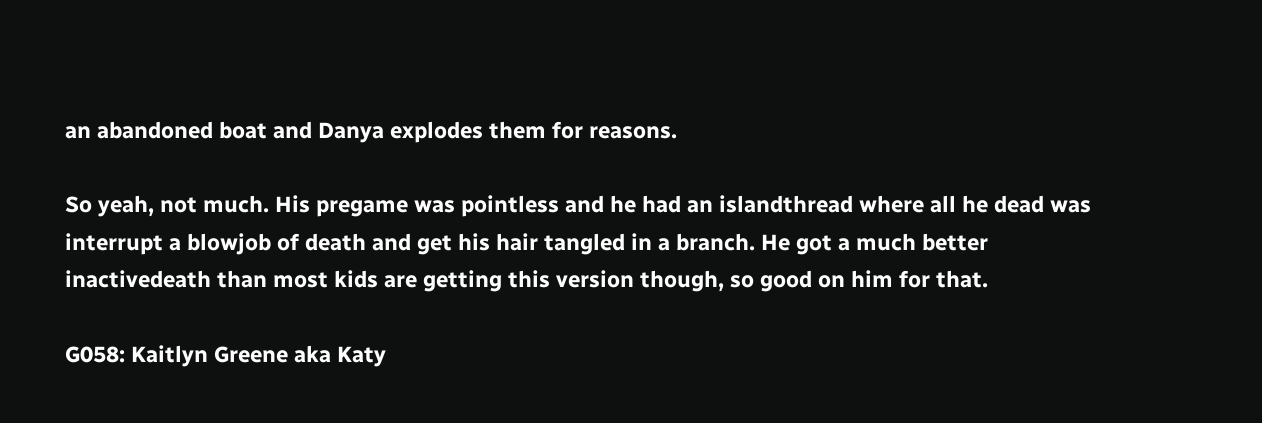an abandoned boat and Danya explodes them for reasons.

So yeah, not much. His pregame was pointless and he had an islandthread where all he dead was interrupt a blowjob of death and get his hair tangled in a branch. He got a much better inactivedeath than most kids are getting this version though, so good on him for that.

G058: Kaitlyn Greene aka Katy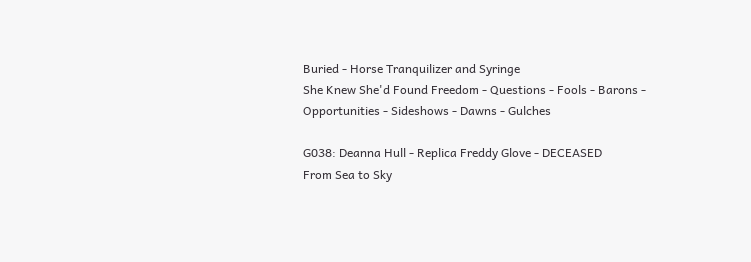Buried - Horse Tranquilizer and Syringe
She Knew She'd Found Freedom - Questions - Fools - Barons - Opportunities - Sideshows - Dawns - Gulches

G038: Deanna Hull - Replica Freddy Glove - DECEASED
From Sea to Sky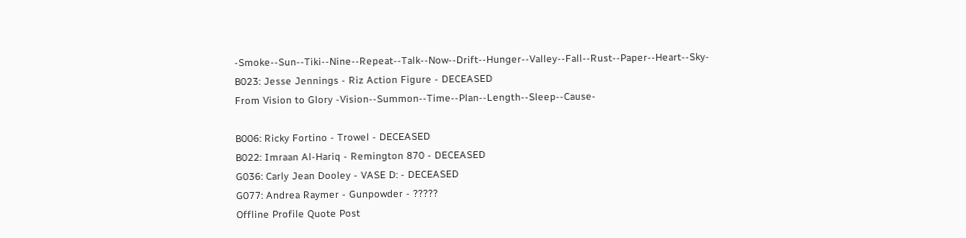-Smoke--Sun--Tiki--Nine--Repeat--Talk--Now--Drift--Hunger--Valley--Fall--Rust--Paper--Heart--Sky-
B023: Jesse Jennings - Riz Action Figure - DECEASED
From Vision to Glory -Vision--Summon--Time--Plan--Length--Sleep--Cause-

B006: Ricky Fortino - Trowel - DECEASED
B022: Imraan Al-Hariq - Remington 870 - DECEASED
G036: Carly Jean Dooley - VASE D: - DECEASED
G077: Andrea Raymer - Gunpowder - ?????
Offline Profile Quote Post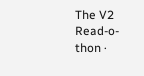The V2 Read-o-thon ·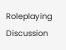Roleplaying Discussion